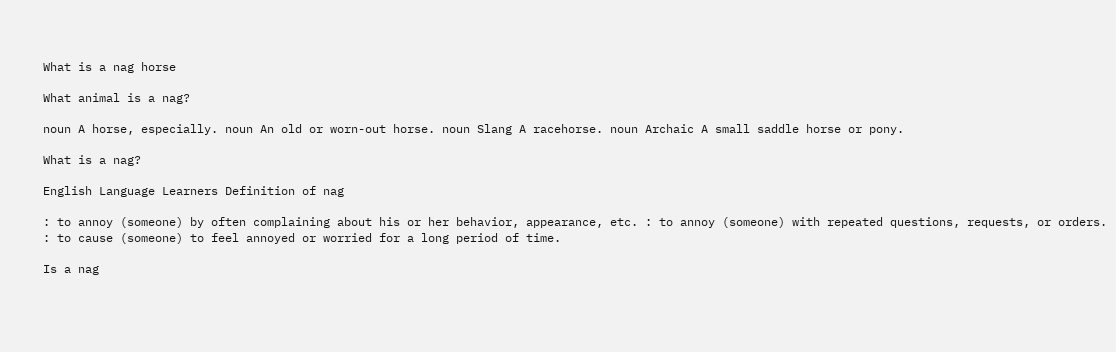What is a nag horse

What animal is a nag?

noun A horse, especially. noun An old or worn-out horse. noun Slang A racehorse. noun Archaic A small saddle horse or pony.

What is a nag?

English Language Learners Definition of nag

: to annoy (someone) by often complaining about his or her behavior, appearance, etc. : to annoy (someone) with repeated questions, requests, or orders. : to cause (someone) to feel annoyed or worried for a long period of time.

Is a nag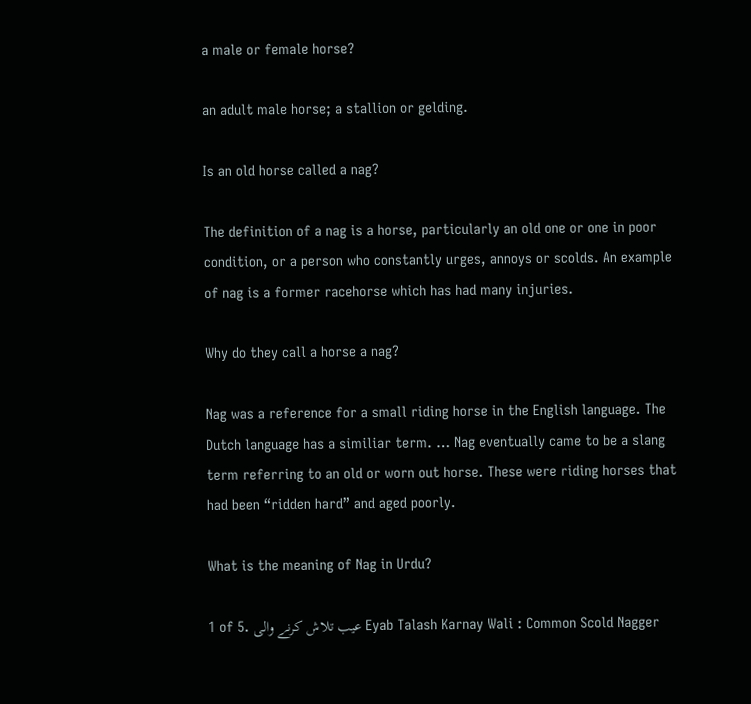a male or female horse?

an adult male horse; a stallion or gelding.

Is an old horse called a nag?

The definition of a nag is a horse, particularly an old one or one in poor condition, or a person who constantly urges, annoys or scolds. An example of nag is a former racehorse which has had many injuries.

Why do they call a horse a nag?

Nag was a reference for a small riding horse in the English language. The Dutch language has a similiar term. … Nag eventually came to be a slang term referring to an old or worn out horse. These were riding horses that had been “ridden hard” and aged poorly.

What is the meaning of Nag in Urdu?

1 of 5. عیب تلاش کرنے والی Eyab Talash Karnay Wali : Common Scold Nagger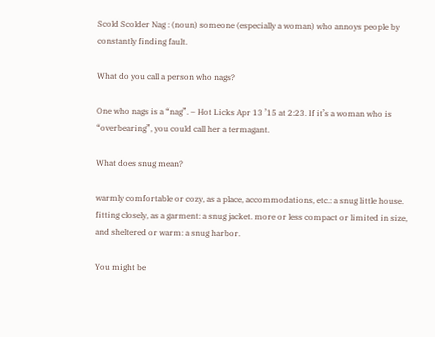Scold Scolder Nag : (noun) someone (especially a woman) who annoys people by constantly finding fault.

What do you call a person who nags?

One who nags is a “nag”. – Hot Licks Apr 13 ’15 at 2:23. If it’s a woman who is “overbearing”, you could call her a termagant.

What does snug mean?

warmly comfortable or cozy, as a place, accommodations, etc.: a snug little house. fitting closely, as a garment: a snug jacket. more or less compact or limited in size, and sheltered or warm: a snug harbor.

You might be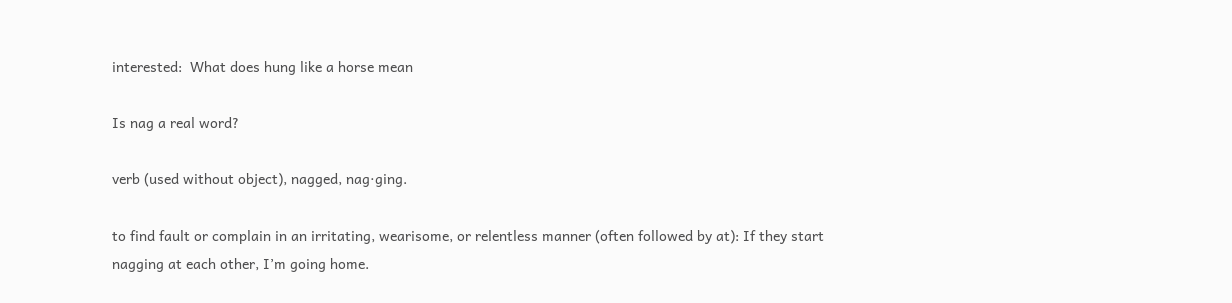interested:  What does hung like a horse mean

Is nag a real word?

verb (used without object), nagged, nag·ging.

to find fault or complain in an irritating, wearisome, or relentless manner (often followed by at): If they start nagging at each other, I’m going home.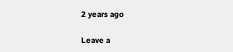2 years ago

Leave a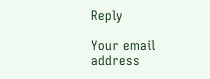Reply

Your email address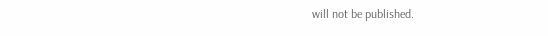will not be published.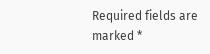Required fields are marked *